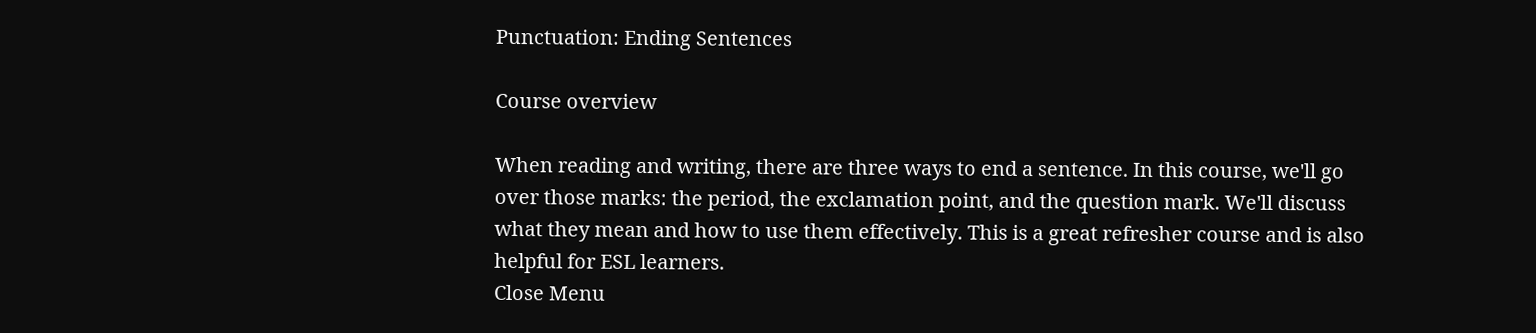Punctuation: Ending Sentences

Course overview

When reading and writing, there are three ways to end a sentence. In this course, we'll go over those marks: the period, the exclamation point, and the question mark. We'll discuss what they mean and how to use them effectively. This is a great refresher course and is also helpful for ESL learners.
Close Menu